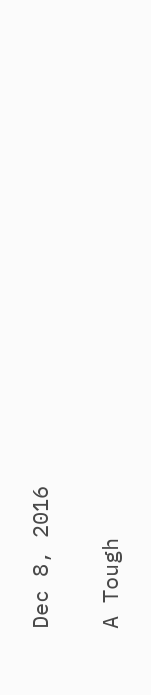Dec 8, 2016

A Tough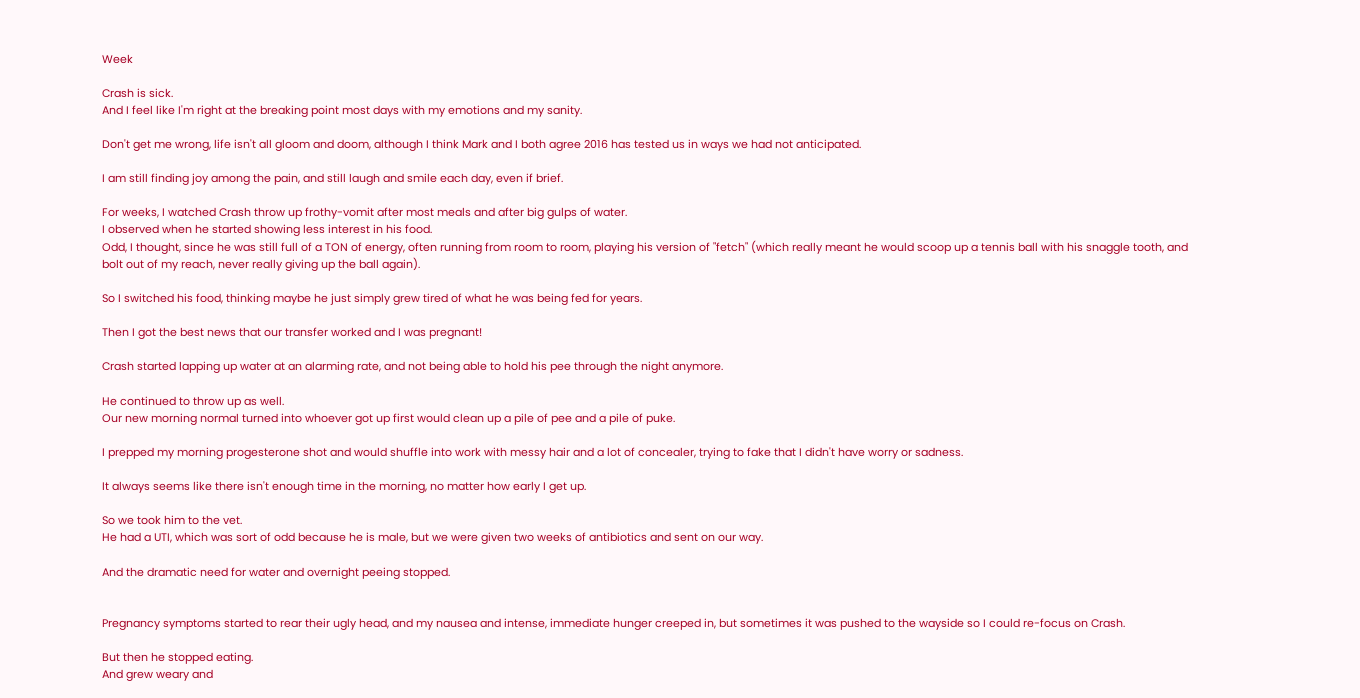Week

Crash is sick.
And I feel like I'm right at the breaking point most days with my emotions and my sanity.

Don't get me wrong, life isn't all gloom and doom, although I think Mark and I both agree 2016 has tested us in ways we had not anticipated.

I am still finding joy among the pain, and still laugh and smile each day, even if brief.

For weeks, I watched Crash throw up frothy-vomit after most meals and after big gulps of water.
I observed when he started showing less interest in his food.
Odd, I thought, since he was still full of a TON of energy, often running from room to room, playing his version of "fetch" (which really meant he would scoop up a tennis ball with his snaggle tooth, and bolt out of my reach, never really giving up the ball again).

So I switched his food, thinking maybe he just simply grew tired of what he was being fed for years.

Then I got the best news that our transfer worked and I was pregnant!

Crash started lapping up water at an alarming rate, and not being able to hold his pee through the night anymore.

He continued to throw up as well.
Our new morning normal turned into whoever got up first would clean up a pile of pee and a pile of puke.

I prepped my morning progesterone shot and would shuffle into work with messy hair and a lot of concealer, trying to fake that I didn't have worry or sadness.

It always seems like there isn't enough time in the morning, no matter how early I get up.

So we took him to the vet.
He had a UTI, which was sort of odd because he is male, but we were given two weeks of antibiotics and sent on our way.

And the dramatic need for water and overnight peeing stopped.


Pregnancy symptoms started to rear their ugly head, and my nausea and intense, immediate hunger creeped in, but sometimes it was pushed to the wayside so I could re-focus on Crash.

But then he stopped eating.
And grew weary and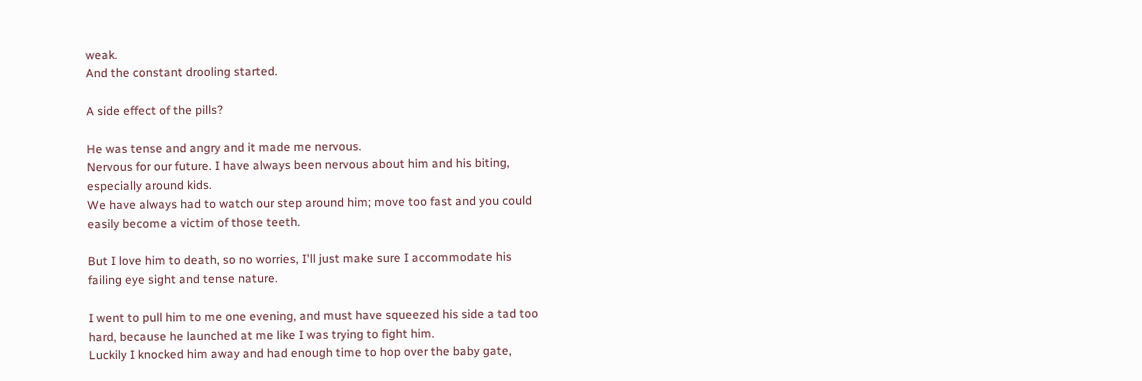weak.
And the constant drooling started.

A side effect of the pills?

He was tense and angry and it made me nervous.
Nervous for our future. I have always been nervous about him and his biting, especially around kids.
We have always had to watch our step around him; move too fast and you could easily become a victim of those teeth.

But I love him to death, so no worries, I'll just make sure I accommodate his failing eye sight and tense nature.

I went to pull him to me one evening, and must have squeezed his side a tad too hard, because he launched at me like I was trying to fight him.
Luckily I knocked him away and had enough time to hop over the baby gate,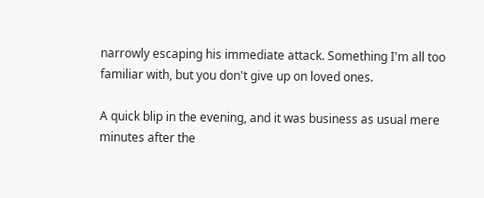narrowly escaping his immediate attack. Something I'm all too familiar with, but you don't give up on loved ones.

A quick blip in the evening, and it was business as usual mere minutes after the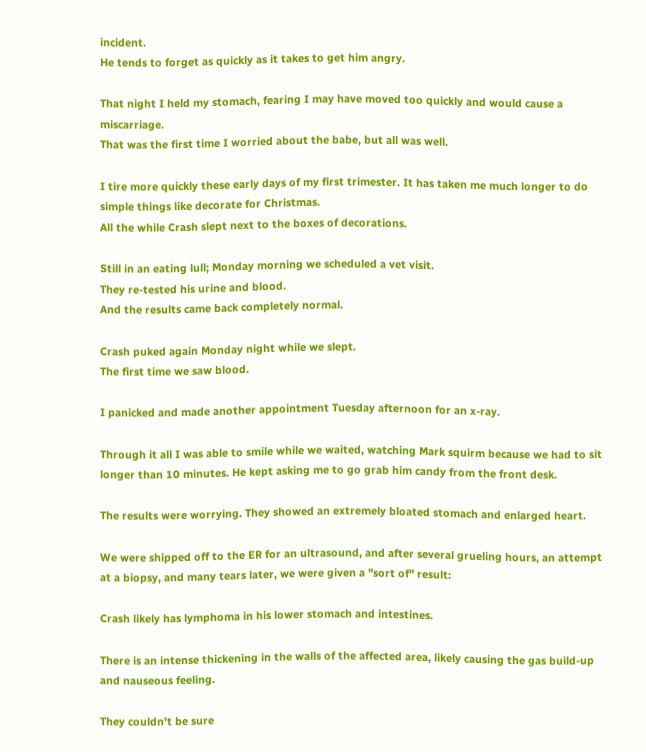incident.
He tends to forget as quickly as it takes to get him angry.

That night I held my stomach, fearing I may have moved too quickly and would cause a miscarriage.
That was the first time I worried about the babe, but all was well.

I tire more quickly these early days of my first trimester. It has taken me much longer to do simple things like decorate for Christmas.
All the while Crash slept next to the boxes of decorations.

Still in an eating lull; Monday morning we scheduled a vet visit.
They re-tested his urine and blood.
And the results came back completely normal.

Crash puked again Monday night while we slept.
The first time we saw blood.

I panicked and made another appointment Tuesday afternoon for an x-ray.

Through it all I was able to smile while we waited, watching Mark squirm because we had to sit longer than 10 minutes. He kept asking me to go grab him candy from the front desk.

The results were worrying. They showed an extremely bloated stomach and enlarged heart.

We were shipped off to the ER for an ultrasound, and after several grueling hours, an attempt at a biopsy, and many tears later, we were given a "sort of" result:

Crash likely has lymphoma in his lower stomach and intestines.

There is an intense thickening in the walls of the affected area, likely causing the gas build-up and nauseous feeling.

They couldn't be sure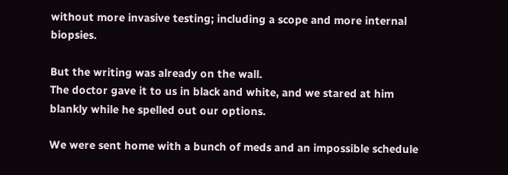without more invasive testing; including a scope and more internal biopsies.

But the writing was already on the wall.
The doctor gave it to us in black and white, and we stared at him blankly while he spelled out our options.

We were sent home with a bunch of meds and an impossible schedule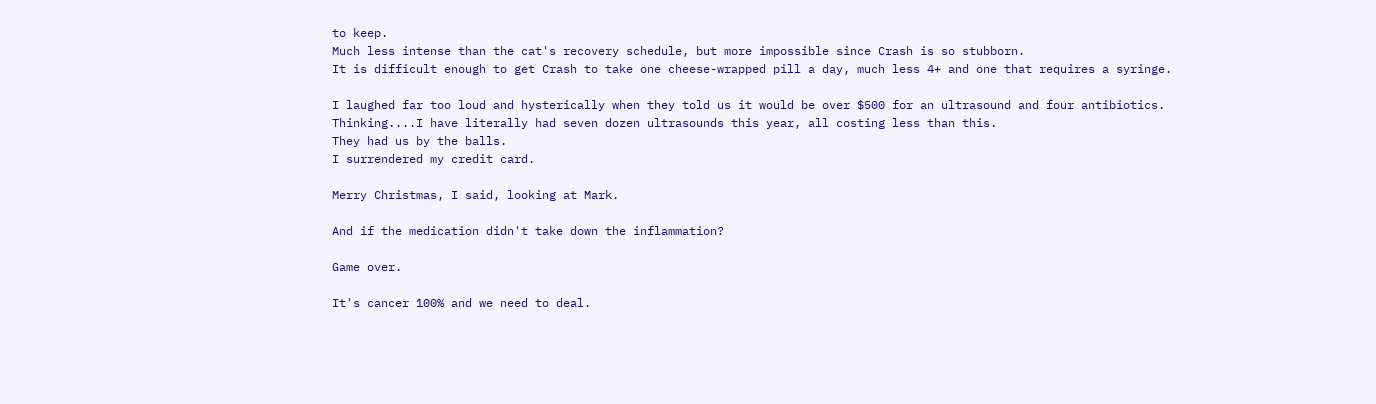to keep.
Much less intense than the cat's recovery schedule, but more impossible since Crash is so stubborn.
It is difficult enough to get Crash to take one cheese-wrapped pill a day, much less 4+ and one that requires a syringe.

I laughed far too loud and hysterically when they told us it would be over $500 for an ultrasound and four antibiotics.
Thinking....I have literally had seven dozen ultrasounds this year, all costing less than this.
They had us by the balls.
I surrendered my credit card.

Merry Christmas, I said, looking at Mark.

And if the medication didn't take down the inflammation?

Game over.

It's cancer 100% and we need to deal.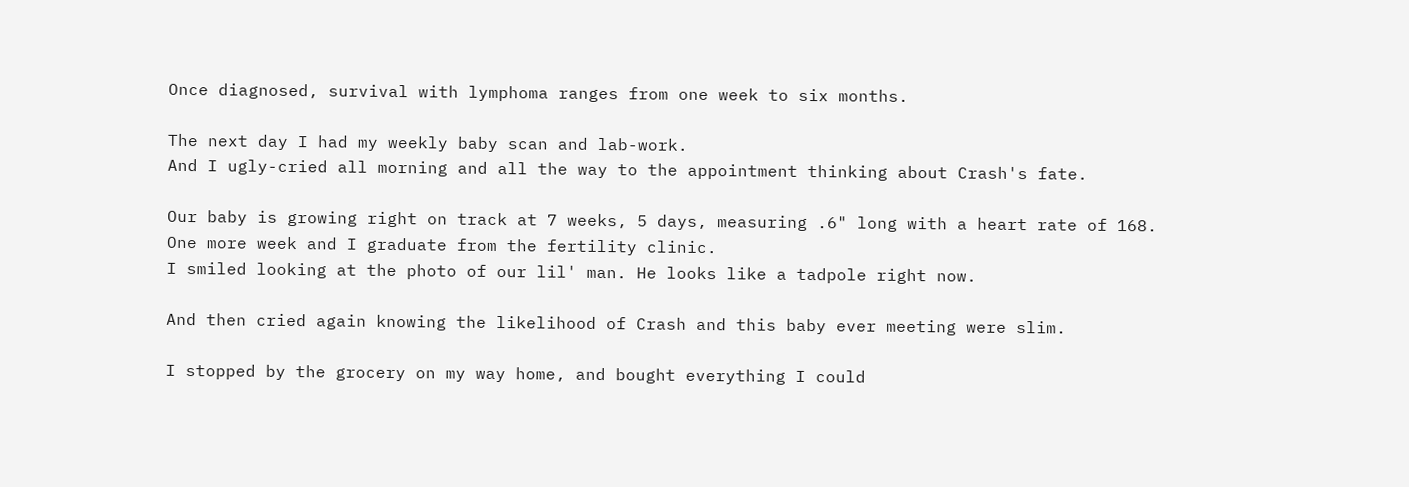Once diagnosed, survival with lymphoma ranges from one week to six months.

The next day I had my weekly baby scan and lab-work.
And I ugly-cried all morning and all the way to the appointment thinking about Crash's fate.

Our baby is growing right on track at 7 weeks, 5 days, measuring .6" long with a heart rate of 168.
One more week and I graduate from the fertility clinic.
I smiled looking at the photo of our lil' man. He looks like a tadpole right now.

And then cried again knowing the likelihood of Crash and this baby ever meeting were slim.

I stopped by the grocery on my way home, and bought everything I could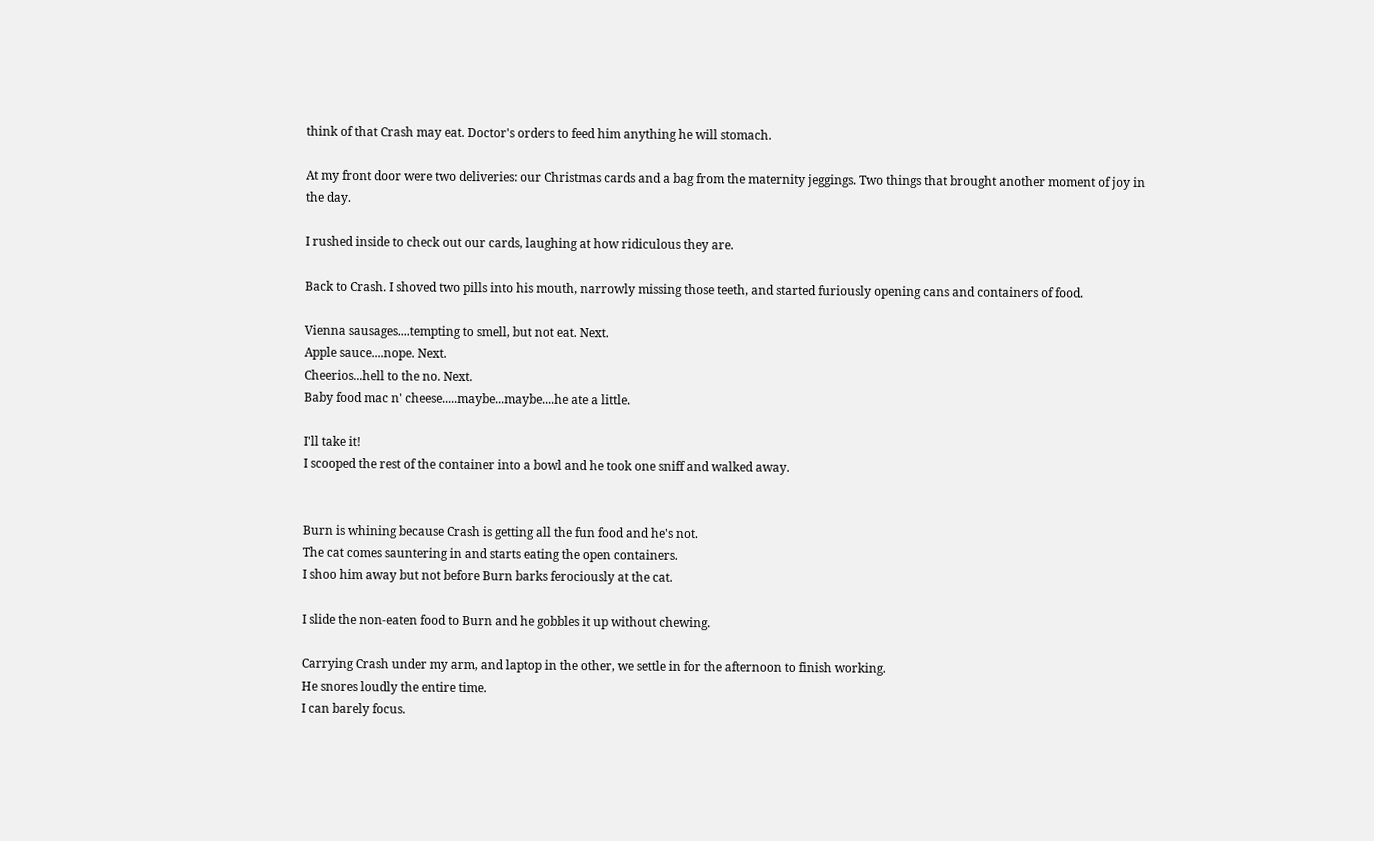think of that Crash may eat. Doctor's orders to feed him anything he will stomach.

At my front door were two deliveries: our Christmas cards and a bag from the maternity jeggings. Two things that brought another moment of joy in the day.

I rushed inside to check out our cards, laughing at how ridiculous they are.

Back to Crash. I shoved two pills into his mouth, narrowly missing those teeth, and started furiously opening cans and containers of food.

Vienna sausages....tempting to smell, but not eat. Next.
Apple sauce....nope. Next.
Cheerios...hell to the no. Next.
Baby food mac n' cheese.....maybe...maybe....he ate a little.

I'll take it!
I scooped the rest of the container into a bowl and he took one sniff and walked away.


Burn is whining because Crash is getting all the fun food and he's not.
The cat comes sauntering in and starts eating the open containers.
I shoo him away but not before Burn barks ferociously at the cat.

I slide the non-eaten food to Burn and he gobbles it up without chewing.

Carrying Crash under my arm, and laptop in the other, we settle in for the afternoon to finish working.
He snores loudly the entire time.
I can barely focus.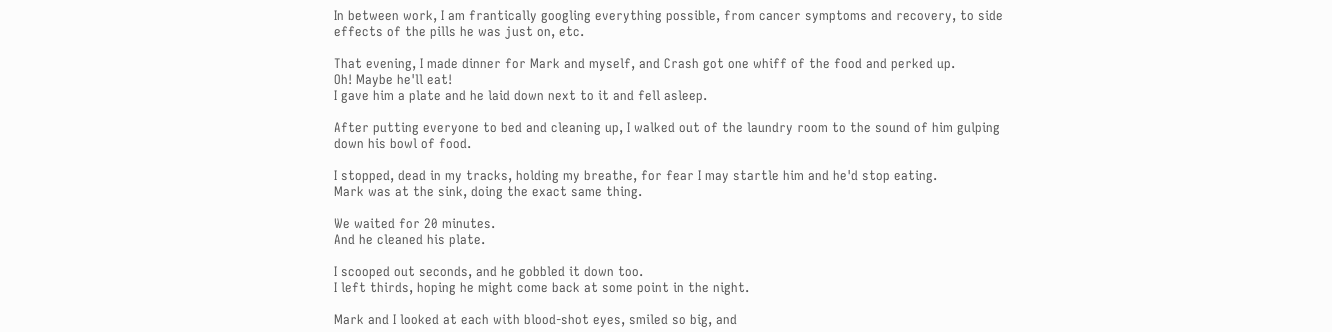In between work, I am frantically googling everything possible, from cancer symptoms and recovery, to side effects of the pills he was just on, etc.

That evening, I made dinner for Mark and myself, and Crash got one whiff of the food and perked up.
Oh! Maybe he'll eat!
I gave him a plate and he laid down next to it and fell asleep.

After putting everyone to bed and cleaning up, I walked out of the laundry room to the sound of him gulping down his bowl of food.

I stopped, dead in my tracks, holding my breathe, for fear I may startle him and he'd stop eating.
Mark was at the sink, doing the exact same thing.

We waited for 20 minutes.
And he cleaned his plate.

I scooped out seconds, and he gobbled it down too.
I left thirds, hoping he might come back at some point in the night.

Mark and I looked at each with blood-shot eyes, smiled so big, and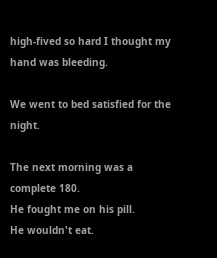high-fived so hard I thought my hand was bleeding.

We went to bed satisfied for the night.

The next morning was a complete 180.
He fought me on his pill.
He wouldn't eat.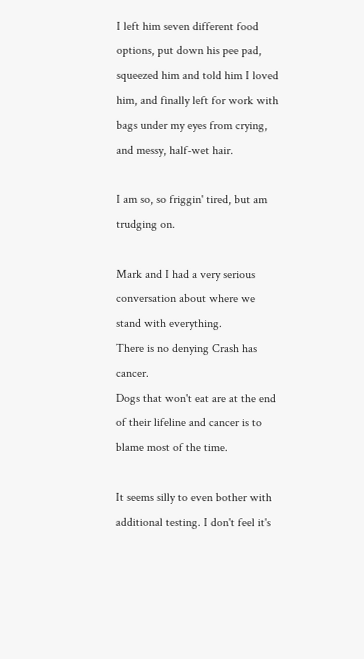I left him seven different food options, put down his pee pad, squeezed him and told him I loved him, and finally left for work with bags under my eyes from crying, and messy, half-wet hair.

I am so, so friggin' tired, but am trudging on.

Mark and I had a very serious conversation about where we stand with everything.
There is no denying Crash has cancer.
Dogs that won't eat are at the end of their lifeline and cancer is to blame most of the time.

It seems silly to even bother with additional testing. I don't feel it's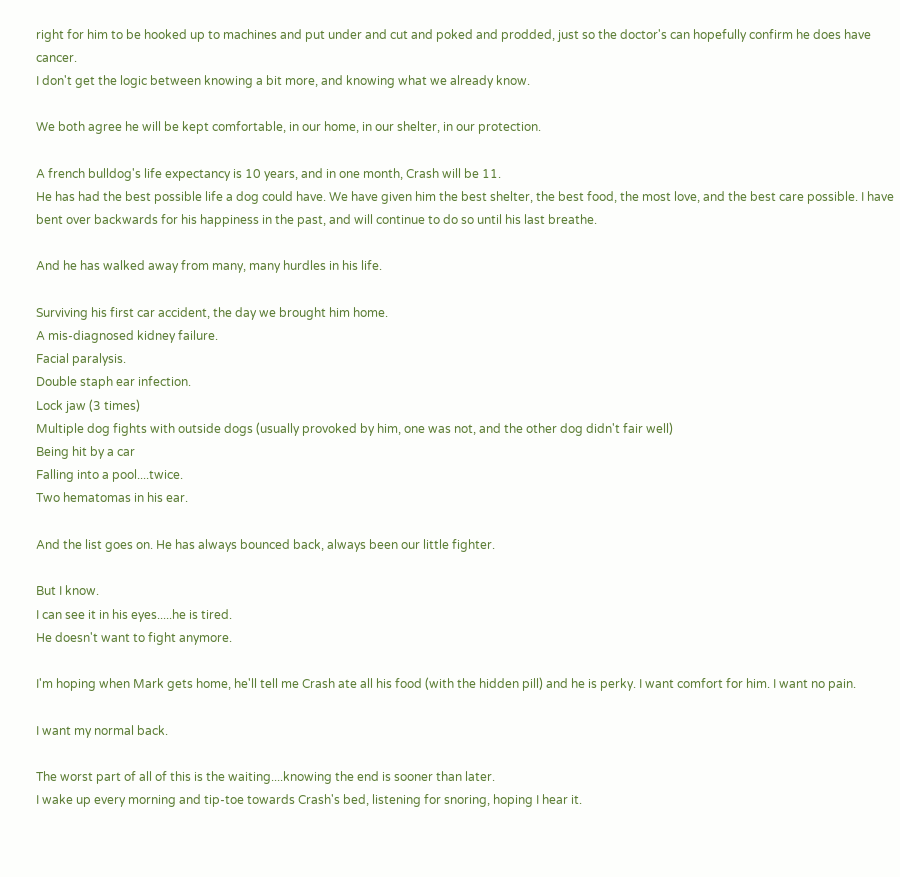right for him to be hooked up to machines and put under and cut and poked and prodded, just so the doctor's can hopefully confirm he does have cancer.
I don't get the logic between knowing a bit more, and knowing what we already know.

We both agree he will be kept comfortable, in our home, in our shelter, in our protection.

A french bulldog's life expectancy is 10 years, and in one month, Crash will be 11.
He has had the best possible life a dog could have. We have given him the best shelter, the best food, the most love, and the best care possible. I have bent over backwards for his happiness in the past, and will continue to do so until his last breathe.

And he has walked away from many, many hurdles in his life.

Surviving his first car accident, the day we brought him home.
A mis-diagnosed kidney failure.
Facial paralysis.
Double staph ear infection.
Lock jaw (3 times)
Multiple dog fights with outside dogs (usually provoked by him, one was not, and the other dog didn't fair well)
Being hit by a car
Falling into a pool....twice.
Two hematomas in his ear.

And the list goes on. He has always bounced back, always been our little fighter.

But I know.
I can see it in his eyes.....he is tired.
He doesn't want to fight anymore.

I'm hoping when Mark gets home, he'll tell me Crash ate all his food (with the hidden pill) and he is perky. I want comfort for him. I want no pain.

I want my normal back.

The worst part of all of this is the waiting....knowing the end is sooner than later.
I wake up every morning and tip-toe towards Crash's bed, listening for snoring, hoping I hear it.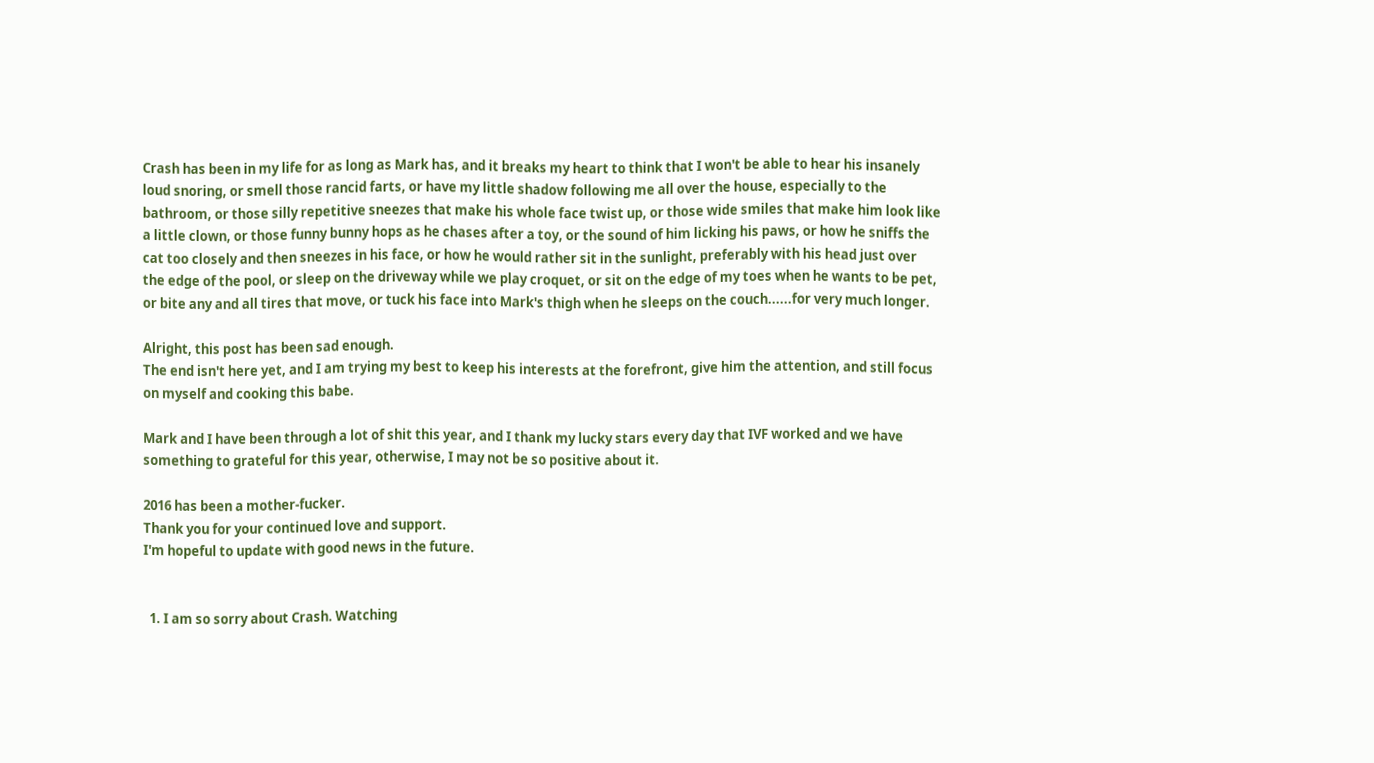Crash has been in my life for as long as Mark has, and it breaks my heart to think that I won't be able to hear his insanely loud snoring, or smell those rancid farts, or have my little shadow following me all over the house, especially to the bathroom, or those silly repetitive sneezes that make his whole face twist up, or those wide smiles that make him look like a little clown, or those funny bunny hops as he chases after a toy, or the sound of him licking his paws, or how he sniffs the cat too closely and then sneezes in his face, or how he would rather sit in the sunlight, preferably with his head just over the edge of the pool, or sleep on the driveway while we play croquet, or sit on the edge of my toes when he wants to be pet, or bite any and all tires that move, or tuck his face into Mark's thigh when he sleeps on the couch......for very much longer.

Alright, this post has been sad enough.
The end isn't here yet, and I am trying my best to keep his interests at the forefront, give him the attention, and still focus on myself and cooking this babe.

Mark and I have been through a lot of shit this year, and I thank my lucky stars every day that IVF worked and we have something to grateful for this year, otherwise, I may not be so positive about it.

2016 has been a mother-fucker.
Thank you for your continued love and support.
I'm hopeful to update with good news in the future.


  1. I am so sorry about Crash. Watching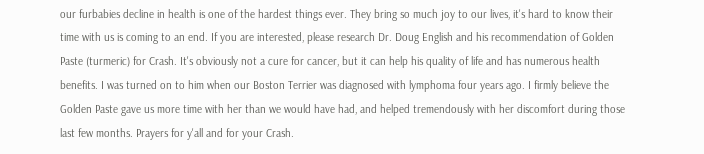our furbabies decline in health is one of the hardest things ever. They bring so much joy to our lives, it's hard to know their time with us is coming to an end. If you are interested, please research Dr. Doug English and his recommendation of Golden Paste (turmeric) for Crash. It's obviously not a cure for cancer, but it can help his quality of life and has numerous health benefits. I was turned on to him when our Boston Terrier was diagnosed with lymphoma four years ago. I firmly believe the Golden Paste gave us more time with her than we would have had, and helped tremendously with her discomfort during those last few months. Prayers for y'all and for your Crash.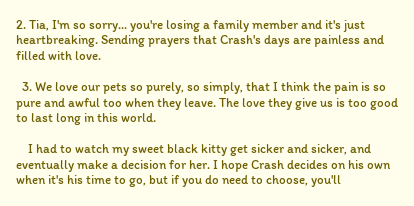2. Tia, I'm so sorry... you're losing a family member and it's just heartbreaking. Sending prayers that Crash's days are painless and filled with love.

  3. We love our pets so purely, so simply, that I think the pain is so pure and awful too when they leave. The love they give us is too good to last long in this world.

    I had to watch my sweet black kitty get sicker and sicker, and eventually make a decision for her. I hope Crash decides on his own when it's his time to go, but if you do need to choose, you'll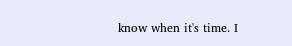know when it's time. I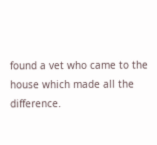found a vet who came to the house which made all the difference.